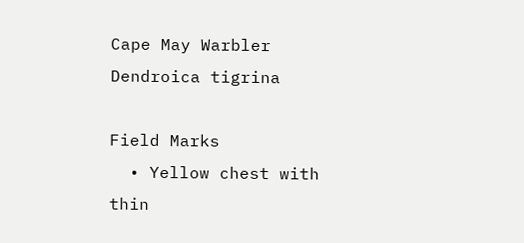Cape May Warbler
Dendroica tigrina

Field Marks
  • Yellow chest with thin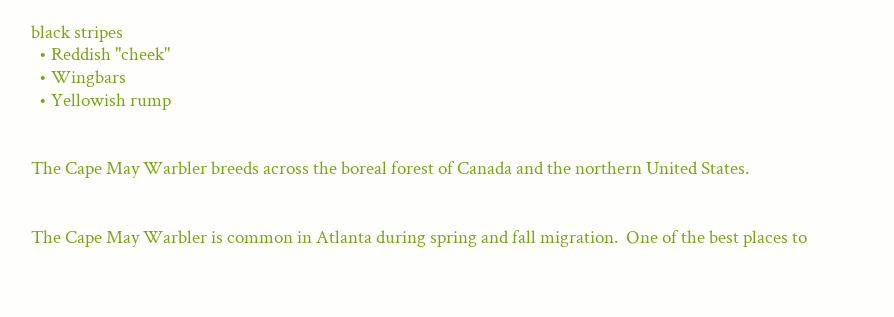black stripes
  • Reddish "cheek"
  • Wingbars
  • Yellowish rump


The Cape May Warbler breeds across the boreal forest of Canada and the northern United States.


The Cape May Warbler is common in Atlanta during spring and fall migration.  One of the best places to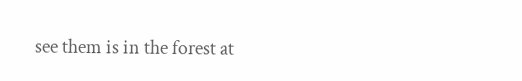see them is in the forest at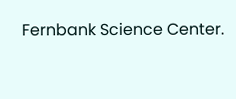Fernbank Science Center.